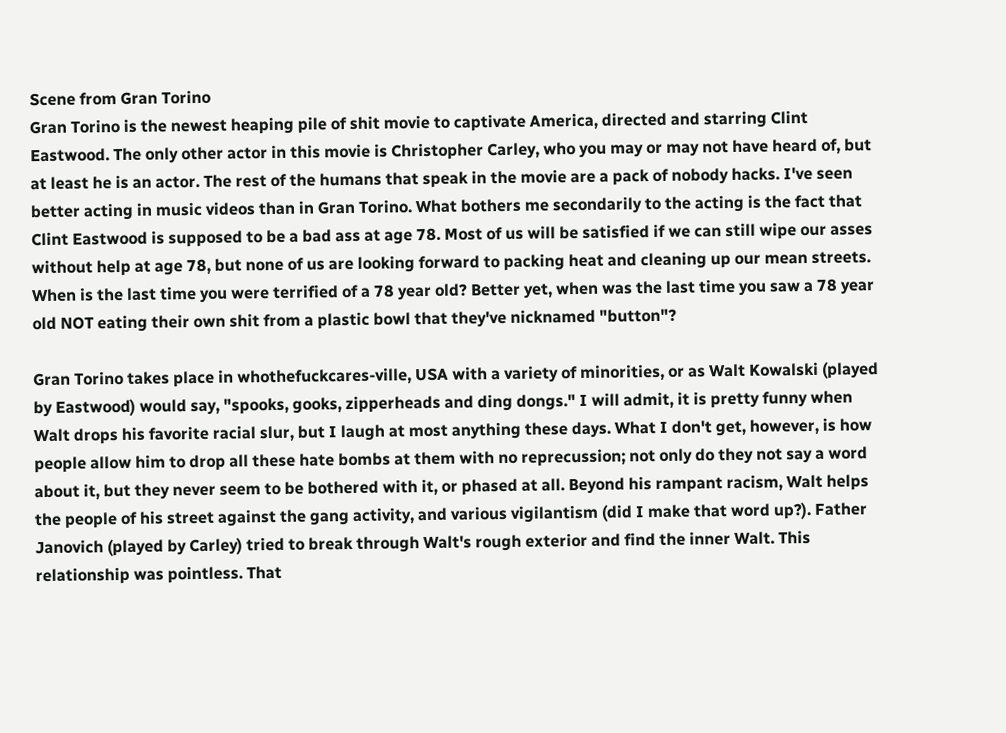Scene from Gran Torino
Gran Torino is the newest heaping pile of shit movie to captivate America, directed and starring Clint Eastwood. The only other actor in this movie is Christopher Carley, who you may or may not have heard of, but at least he is an actor. The rest of the humans that speak in the movie are a pack of nobody hacks. I've seen better acting in music videos than in Gran Torino. What bothers me secondarily to the acting is the fact that Clint Eastwood is supposed to be a bad ass at age 78. Most of us will be satisfied if we can still wipe our asses without help at age 78, but none of us are looking forward to packing heat and cleaning up our mean streets. When is the last time you were terrified of a 78 year old? Better yet, when was the last time you saw a 78 year old NOT eating their own shit from a plastic bowl that they've nicknamed "button"?

Gran Torino takes place in whothefuckcares-ville, USA with a variety of minorities, or as Walt Kowalski (played by Eastwood) would say, "spooks, gooks, zipperheads and ding dongs." I will admit, it is pretty funny when Walt drops his favorite racial slur, but I laugh at most anything these days. What I don't get, however, is how people allow him to drop all these hate bombs at them with no reprecussion; not only do they not say a word about it, but they never seem to be bothered with it, or phased at all. Beyond his rampant racism, Walt helps the people of his street against the gang activity, and various vigilantism (did I make that word up?). Father Janovich (played by Carley) tried to break through Walt's rough exterior and find the inner Walt. This relationship was pointless. That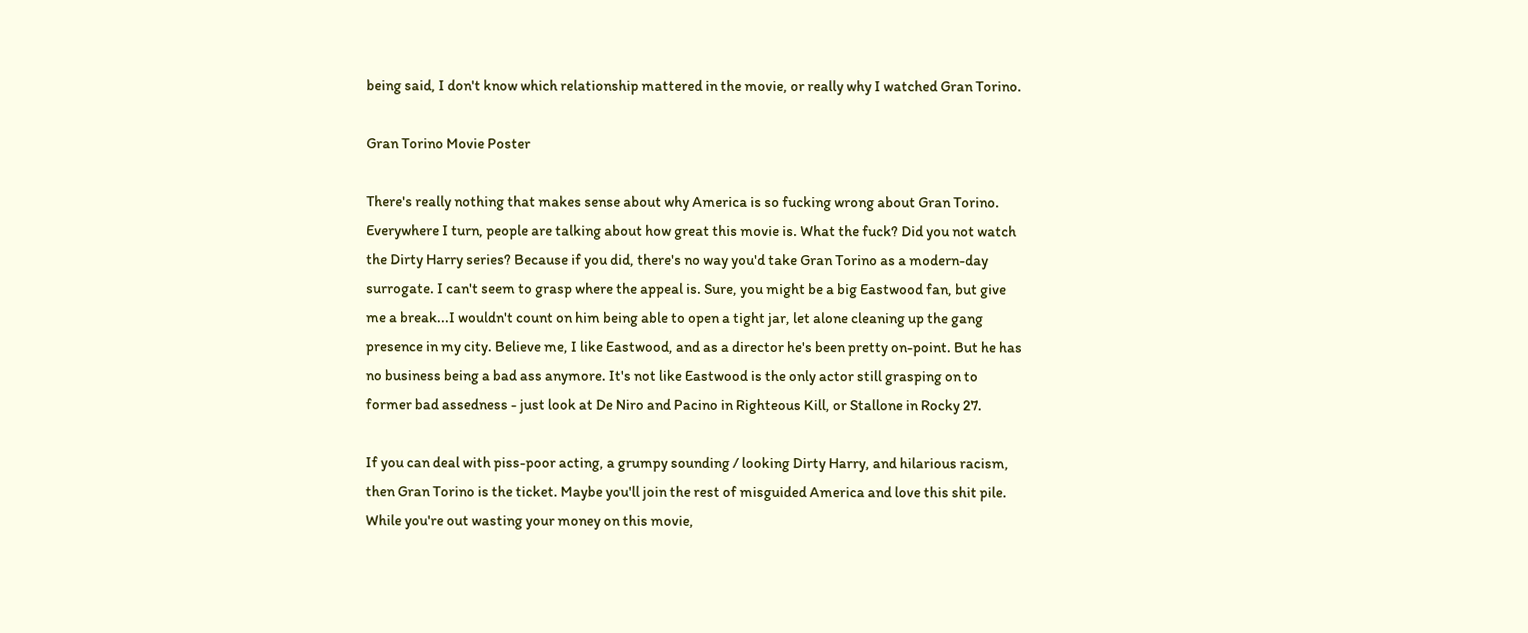being said, I don't know which relationship mattered in the movie, or really why I watched Gran Torino.

Gran Torino Movie Poster

There's really nothing that makes sense about why America is so fucking wrong about Gran Torino. Everywhere I turn, people are talking about how great this movie is. What the fuck? Did you not watch the Dirty Harry series? Because if you did, there's no way you'd take Gran Torino as a modern-day surrogate. I can't seem to grasp where the appeal is. Sure, you might be a big Eastwood fan, but give me a break...I wouldn't count on him being able to open a tight jar, let alone cleaning up the gang presence in my city. Believe me, I like Eastwood, and as a director he's been pretty on-point. But he has no business being a bad ass anymore. It's not like Eastwood is the only actor still grasping on to former bad assedness - just look at De Niro and Pacino in Righteous Kill, or Stallone in Rocky 27.

If you can deal with piss-poor acting, a grumpy sounding / looking Dirty Harry, and hilarious racism, then Gran Torino is the ticket. Maybe you'll join the rest of misguided America and love this shit pile. While you're out wasting your money on this movie,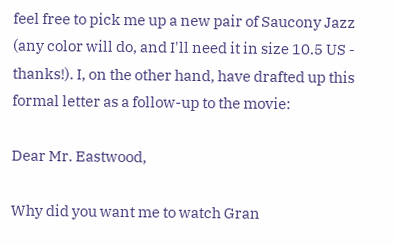feel free to pick me up a new pair of Saucony Jazz (any color will do, and I'll need it in size 10.5 US - thanks!). I, on the other hand, have drafted up this formal letter as a follow-up to the movie:

Dear Mr. Eastwood,

Why did you want me to watch Gran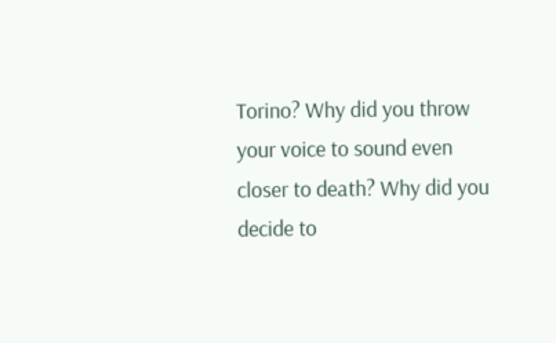Torino? Why did you throw your voice to sound even closer to death? Why did you decide to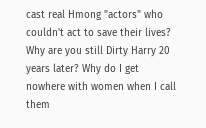cast real Hmong "actors" who couldn't act to save their lives? Why are you still Dirty Harry 20 years later? Why do I get nowhere with women when I call them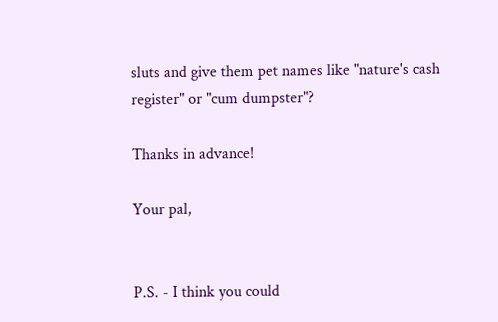sluts and give them pet names like "nature's cash register" or "cum dumpster"?

Thanks in advance!

Your pal,


P.S. - I think you could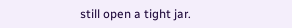still open a tight jar.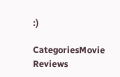:)

CategoriesMovie Reviews